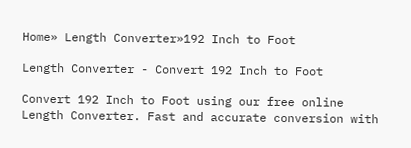Home» Length Converter»192 Inch to Foot

Length Converter - Convert 192 Inch to Foot

Convert 192 Inch to Foot using our free online Length Converter. Fast and accurate conversion with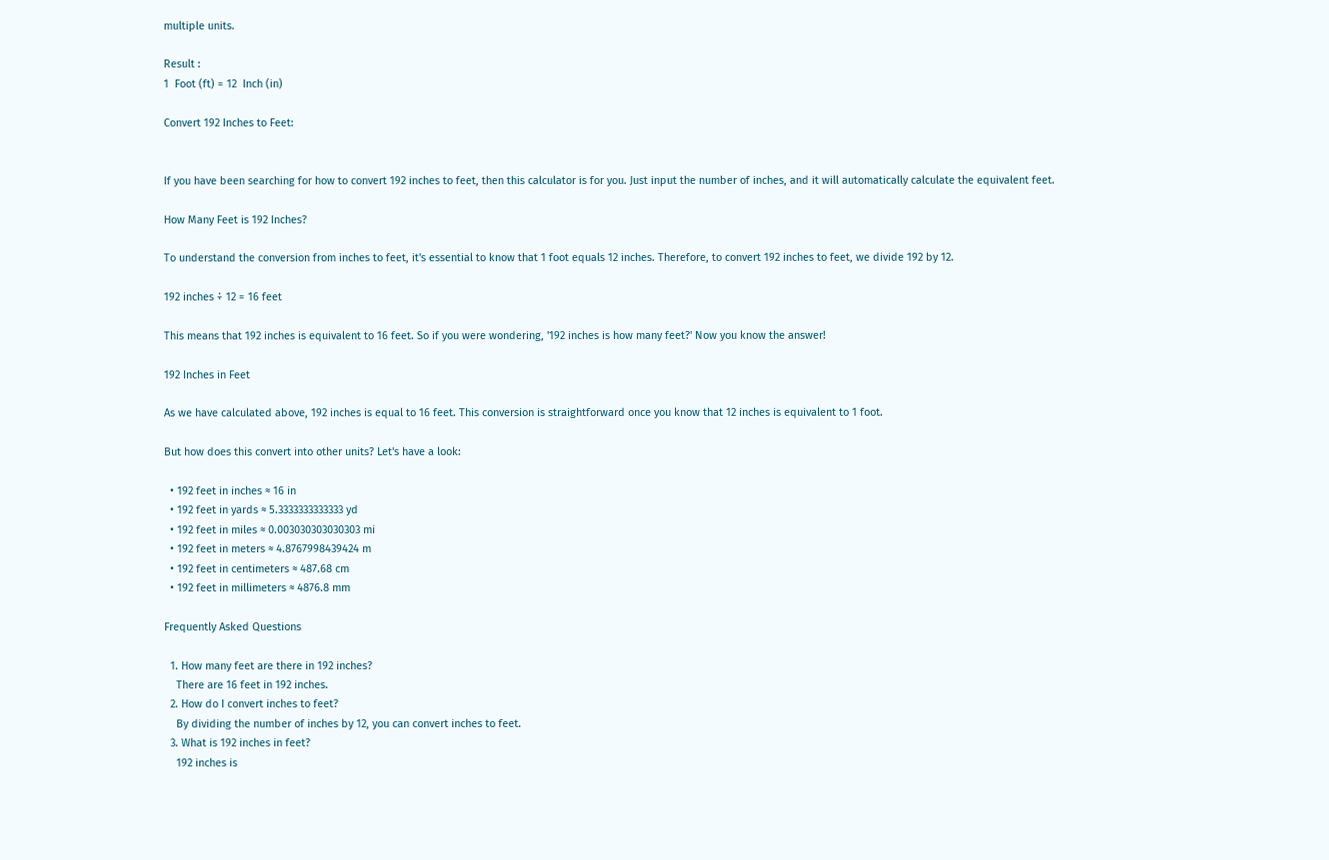multiple units.

Result :
1  Foot (ft) = 12  Inch (in)

Convert 192 Inches to Feet:


If you have been searching for how to convert 192 inches to feet, then this calculator is for you. Just input the number of inches, and it will automatically calculate the equivalent feet.

How Many Feet is 192 Inches?

To understand the conversion from inches to feet, it's essential to know that 1 foot equals 12 inches. Therefore, to convert 192 inches to feet, we divide 192 by 12.

192 inches ÷ 12 = 16 feet

This means that 192 inches is equivalent to 16 feet. So if you were wondering, '192 inches is how many feet?' Now you know the answer!

192 Inches in Feet

As we have calculated above, 192 inches is equal to 16 feet. This conversion is straightforward once you know that 12 inches is equivalent to 1 foot.

But how does this convert into other units? Let's have a look:

  • 192 feet in inches ≈ 16 in
  • 192 feet in yards ≈ 5.3333333333333 yd
  • 192 feet in miles ≈ 0.003030303030303 mi
  • 192 feet in meters ≈ 4.8767998439424 m
  • 192 feet in centimeters ≈ 487.68 cm
  • 192 feet in millimeters ≈ 4876.8 mm

Frequently Asked Questions

  1. How many feet are there in 192 inches?
    There are 16 feet in 192 inches.
  2. How do I convert inches to feet?
    By dividing the number of inches by 12, you can convert inches to feet.
  3. What is 192 inches in feet?
    192 inches is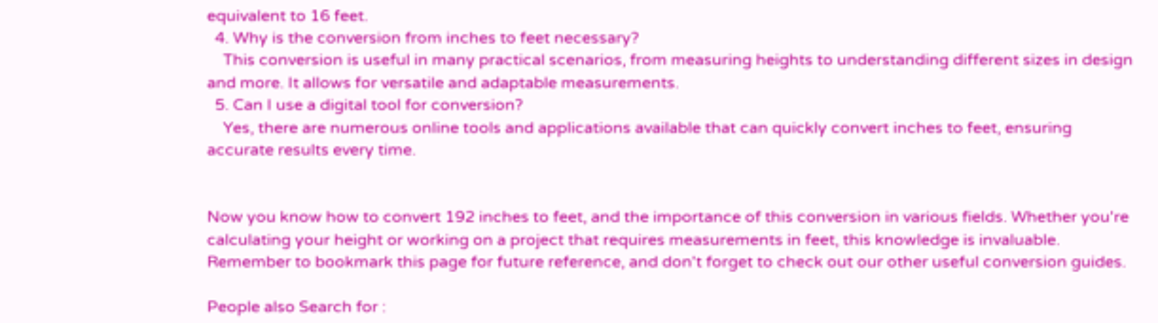equivalent to 16 feet.
  4. Why is the conversion from inches to feet necessary?
    This conversion is useful in many practical scenarios, from measuring heights to understanding different sizes in design and more. It allows for versatile and adaptable measurements.
  5. Can I use a digital tool for conversion?
    Yes, there are numerous online tools and applications available that can quickly convert inches to feet, ensuring accurate results every time.


Now you know how to convert 192 inches to feet, and the importance of this conversion in various fields. Whether you're calculating your height or working on a project that requires measurements in feet, this knowledge is invaluable. Remember to bookmark this page for future reference, and don't forget to check out our other useful conversion guides.

People also Search for :